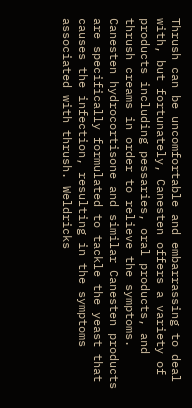Thrush can be uncomfortable and embarrassing to deal with, but fortunately, Canesten offers a variety of products including pessaries, oral products, and thrush creams in order to relieve the symptoms. Canesten hydrocortisone and similar Canesten products are specifically formulated to tackle the yeast that causes the infection, resulting in the symptoms associated with thrush. Weldricks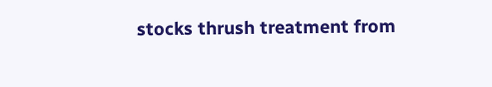stocks thrush treatment from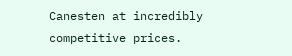Canesten at incredibly competitive prices.